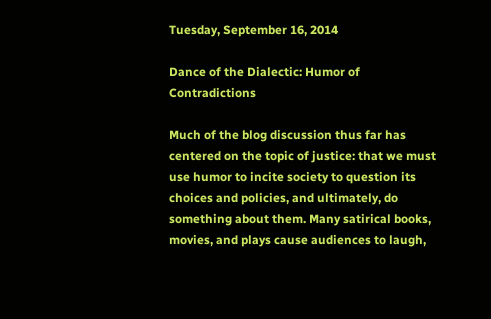Tuesday, September 16, 2014

Dance of the Dialectic: Humor of Contradictions

Much of the blog discussion thus far has centered on the topic of justice: that we must use humor to incite society to question its choices and policies, and ultimately, do something about them. Many satirical books, movies, and plays cause audiences to laugh,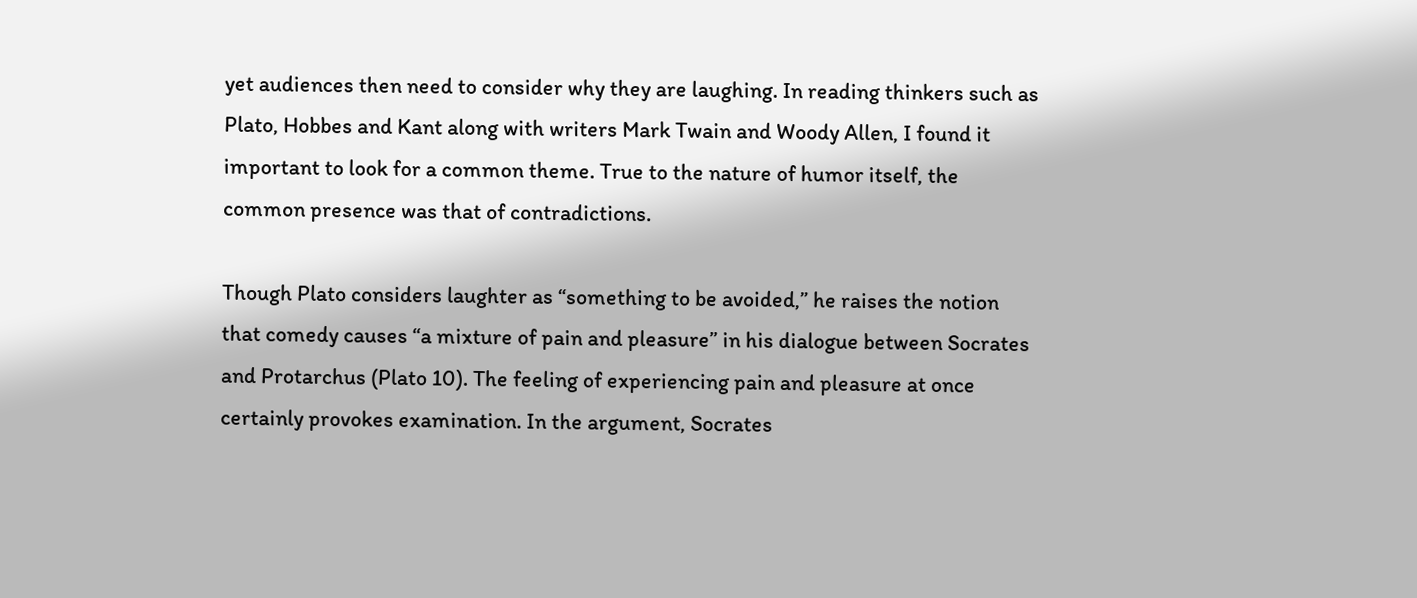yet audiences then need to consider why they are laughing. In reading thinkers such as Plato, Hobbes and Kant along with writers Mark Twain and Woody Allen, I found it important to look for a common theme. True to the nature of humor itself, the common presence was that of contradictions.

Though Plato considers laughter as “something to be avoided,” he raises the notion that comedy causes “a mixture of pain and pleasure” in his dialogue between Socrates and Protarchus (Plato 10). The feeling of experiencing pain and pleasure at once certainly provokes examination. In the argument, Socrates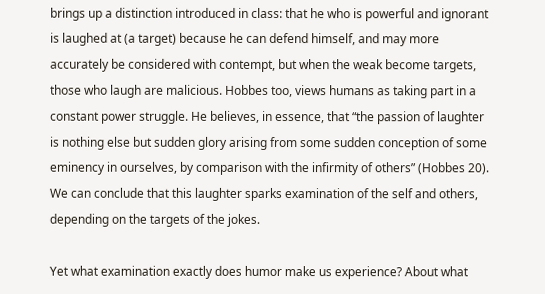brings up a distinction introduced in class: that he who is powerful and ignorant is laughed at (a target) because he can defend himself, and may more accurately be considered with contempt, but when the weak become targets, those who laugh are malicious. Hobbes too, views humans as taking part in a constant power struggle. He believes, in essence, that “the passion of laughter is nothing else but sudden glory arising from some sudden conception of some eminency in ourselves, by comparison with the infirmity of others” (Hobbes 20). We can conclude that this laughter sparks examination of the self and others, depending on the targets of the jokes.

Yet what examination exactly does humor make us experience? About what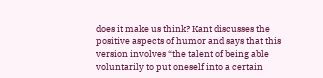does it make us think? Kant discusses the positive aspects of humor and says that this version involves “the talent of being able voluntarily to put oneself into a certain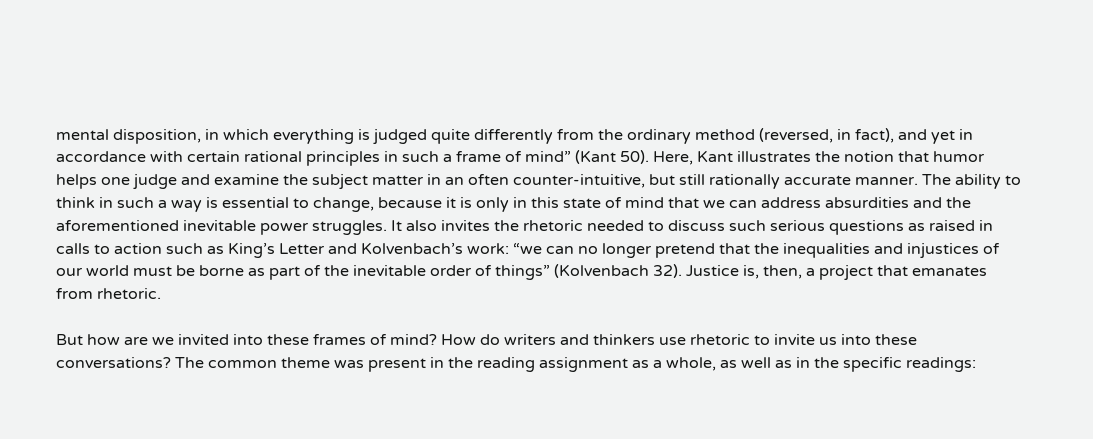mental disposition, in which everything is judged quite differently from the ordinary method (reversed, in fact), and yet in accordance with certain rational principles in such a frame of mind” (Kant 50). Here, Kant illustrates the notion that humor helps one judge and examine the subject matter in an often counter-intuitive, but still rationally accurate manner. The ability to think in such a way is essential to change, because it is only in this state of mind that we can address absurdities and the aforementioned inevitable power struggles. It also invites the rhetoric needed to discuss such serious questions as raised in calls to action such as King’s Letter and Kolvenbach’s work: “we can no longer pretend that the inequalities and injustices of our world must be borne as part of the inevitable order of things” (Kolvenbach 32). Justice is, then, a project that emanates from rhetoric.

But how are we invited into these frames of mind? How do writers and thinkers use rhetoric to invite us into these conversations? The common theme was present in the reading assignment as a whole, as well as in the specific readings: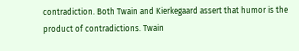contradiction. Both Twain and Kierkegaard assert that humor is the product of contradictions. Twain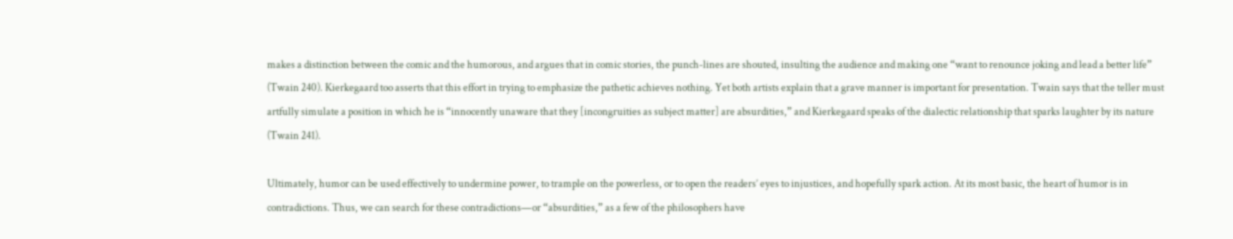makes a distinction between the comic and the humorous, and argues that in comic stories, the punch-lines are shouted, insulting the audience and making one “want to renounce joking and lead a better life” (Twain 240). Kierkegaard too asserts that this effort in trying to emphasize the pathetic achieves nothing. Yet both artists explain that a grave manner is important for presentation. Twain says that the teller must artfully simulate a position in which he is “innocently unaware that they [incongruities as subject matter] are absurdities,” and Kierkegaard speaks of the dialectic relationship that sparks laughter by its nature (Twain 241).

Ultimately, humor can be used effectively to undermine power, to trample on the powerless, or to open the readers’ eyes to injustices, and hopefully spark action. At its most basic, the heart of humor is in contradictions. Thus, we can search for these contradictions—or “absurdities,” as a few of the philosophers have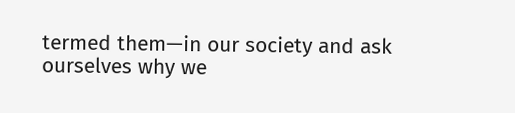termed them—in our society and ask ourselves why we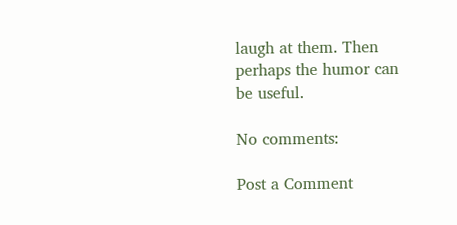laugh at them. Then perhaps the humor can be useful.

No comments:

Post a Comment